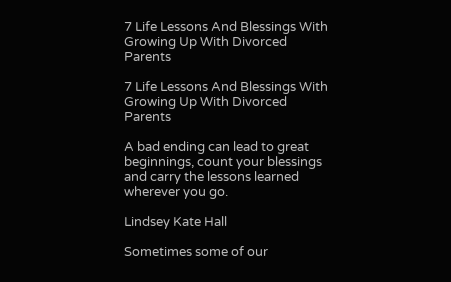7 Life Lessons And Blessings With Growing Up With Divorced Parents

7 Life Lessons And Blessings With Growing Up With Divorced Parents

A bad ending can lead to great beginnings, count your blessings and carry the lessons learned wherever you go.

Lindsey Kate Hall

Sometimes some of our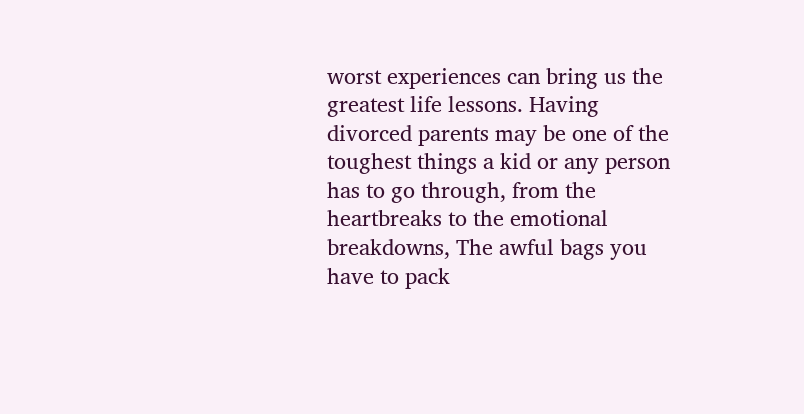worst experiences can bring us the greatest life lessons. Having divorced parents may be one of the toughest things a kid or any person has to go through, from the heartbreaks to the emotional breakdowns, The awful bags you have to pack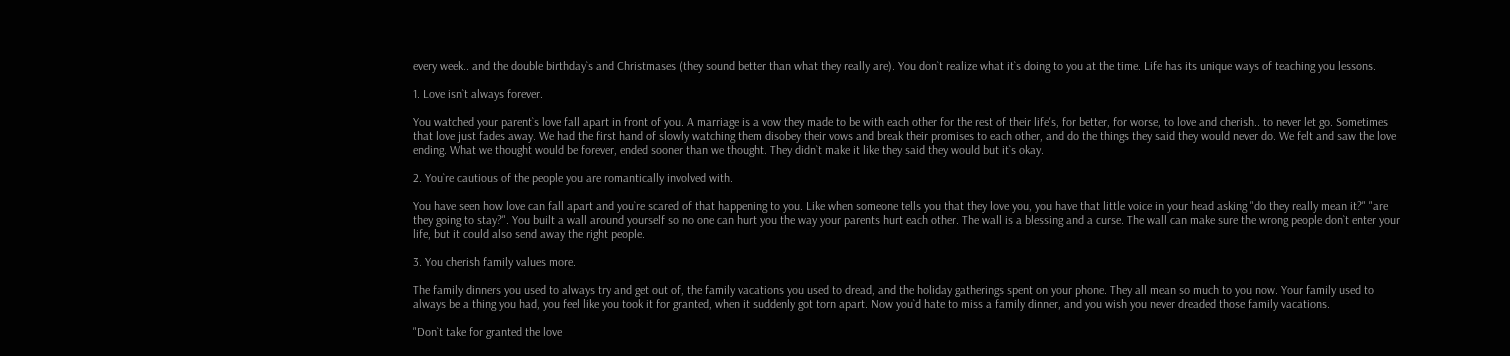every week.. and the double birthday`s and Christmases (they sound better than what they really are). You don`t realize what it`s doing to you at the time. Life has its unique ways of teaching you lessons.

1. Love isn`t always forever.

You watched your parent`s love fall apart in front of you. A marriage is a vow they made to be with each other for the rest of their life's, for better, for worse, to love and cherish.. to never let go. Sometimes that love just fades away. We had the first hand of slowly watching them disobey their vows and break their promises to each other, and do the things they said they would never do. We felt and saw the love ending. What we thought would be forever, ended sooner than we thought. They didn`t make it like they said they would but it`s okay.

2. You`re cautious of the people you are romantically involved with.

You have seen how love can fall apart and you`re scared of that happening to you. Like when someone tells you that they love you, you have that little voice in your head asking "do they really mean it?" "are they going to stay?". You built a wall around yourself so no one can hurt you the way your parents hurt each other. The wall is a blessing and a curse. The wall can make sure the wrong people don`t enter your life, but it could also send away the right people.

3. You cherish family values more.

The family dinners you used to always try and get out of, the family vacations you used to dread, and the holiday gatherings spent on your phone. They all mean so much to you now. Your family used to always be a thing you had, you feel like you took it for granted, when it suddenly got torn apart. Now you`d hate to miss a family dinner, and you wish you never dreaded those family vacations.

"Don`t take for granted the love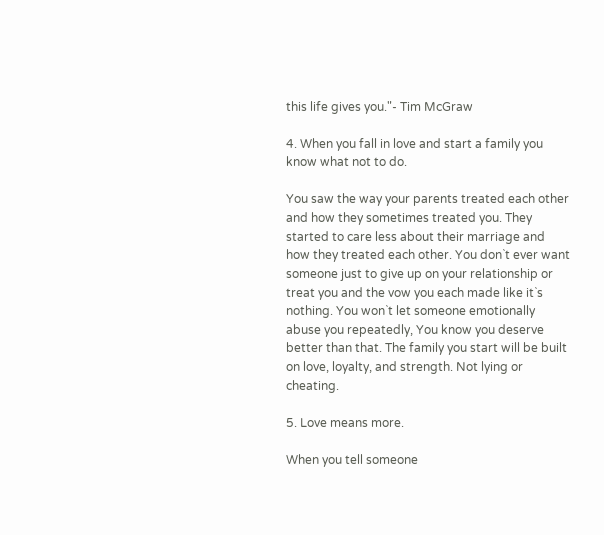this life gives you."- Tim McGraw

4. When you fall in love and start a family you know what not to do.

You saw the way your parents treated each other and how they sometimes treated you. They started to care less about their marriage and how they treated each other. You don`t ever want someone just to give up on your relationship or treat you and the vow you each made like it`s nothing. You won`t let someone emotionally abuse you repeatedly, You know you deserve better than that. The family you start will be built on love, loyalty, and strength. Not lying or cheating.

5. Love means more.

When you tell someone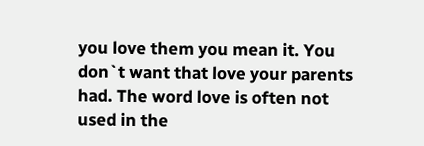you love them you mean it. You don`t want that love your parents had. The word love is often not used in the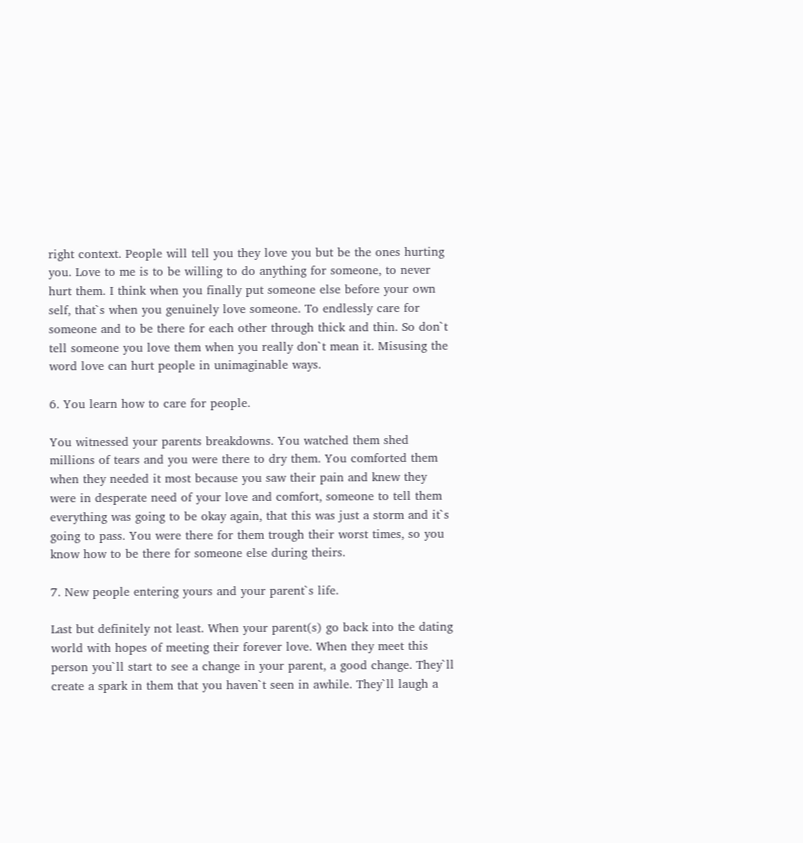right context. People will tell you they love you but be the ones hurting you. Love to me is to be willing to do anything for someone, to never hurt them. I think when you finally put someone else before your own self, that`s when you genuinely love someone. To endlessly care for someone and to be there for each other through thick and thin. So don`t tell someone you love them when you really don`t mean it. Misusing the word love can hurt people in unimaginable ways.

6. You learn how to care for people.

You witnessed your parents breakdowns. You watched them shed millions of tears and you were there to dry them. You comforted them when they needed it most because you saw their pain and knew they were in desperate need of your love and comfort, someone to tell them everything was going to be okay again, that this was just a storm and it`s going to pass. You were there for them trough their worst times, so you know how to be there for someone else during theirs.

7. New people entering yours and your parent`s life.

Last but definitely not least. When your parent(s) go back into the dating world with hopes of meeting their forever love. When they meet this person you`ll start to see a change in your parent, a good change. They`ll create a spark in them that you haven`t seen in awhile. They`ll laugh a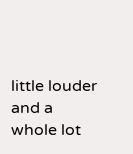little louder and a whole lot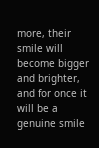more, their smile will become bigger and brighter, and for once it will be a genuine smile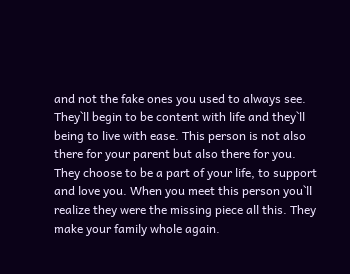and not the fake ones you used to always see. They`ll begin to be content with life and they`ll being to live with ease. This person is not also there for your parent but also there for you. They choose to be a part of your life, to support and love you. When you meet this person you`ll realize they were the missing piece all this. They make your family whole again.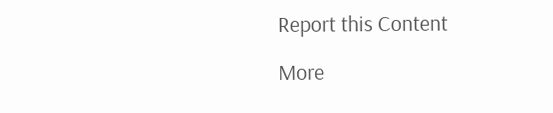Report this Content

More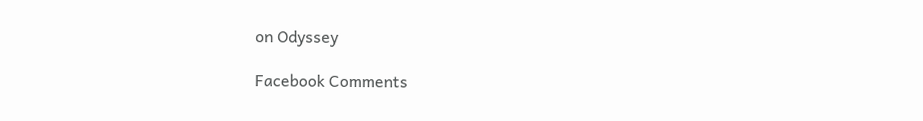on Odyssey

Facebook Comments